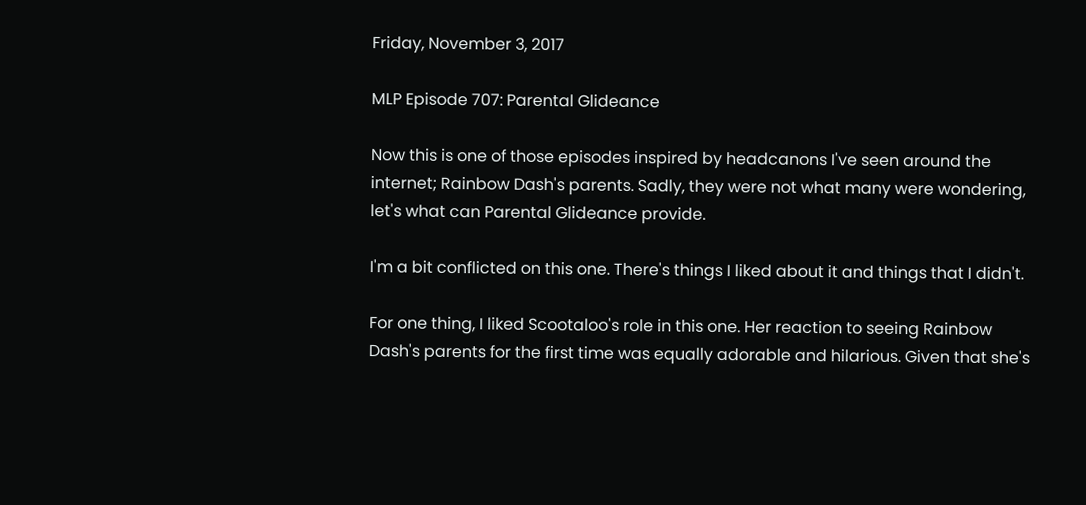Friday, November 3, 2017

MLP Episode 707: Parental Glideance

Now this is one of those episodes inspired by headcanons I've seen around the internet; Rainbow Dash's parents. Sadly, they were not what many were wondering, let's what can Parental Glideance provide.

I'm a bit conflicted on this one. There's things I liked about it and things that I didn't.

For one thing, I liked Scootaloo's role in this one. Her reaction to seeing Rainbow Dash's parents for the first time was equally adorable and hilarious. Given that she's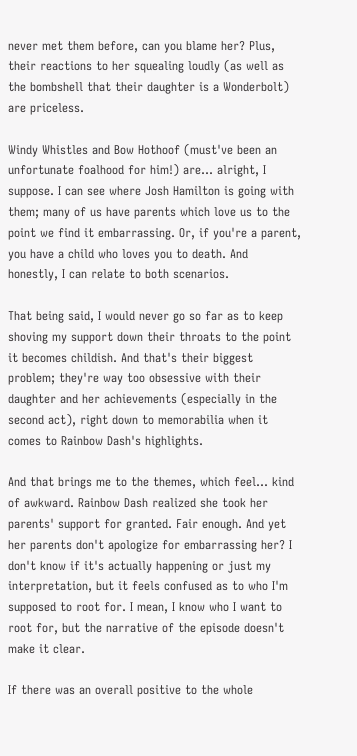never met them before, can you blame her? Plus, their reactions to her squealing loudly (as well as the bombshell that their daughter is a Wonderbolt) are priceless.

Windy Whistles and Bow Hothoof (must've been an unfortunate foalhood for him!) are... alright, I suppose. I can see where Josh Hamilton is going with them; many of us have parents which love us to the point we find it embarrassing. Or, if you're a parent, you have a child who loves you to death. And honestly, I can relate to both scenarios.

That being said, I would never go so far as to keep shoving my support down their throats to the point it becomes childish. And that's their biggest problem; they're way too obsessive with their daughter and her achievements (especially in the second act), right down to memorabilia when it comes to Rainbow Dash's highlights.

And that brings me to the themes, which feel... kind of awkward. Rainbow Dash realized she took her parents' support for granted. Fair enough. And yet her parents don't apologize for embarrassing her? I don't know if it's actually happening or just my interpretation, but it feels confused as to who I'm supposed to root for. I mean, I know who I want to root for, but the narrative of the episode doesn't make it clear.

If there was an overall positive to the whole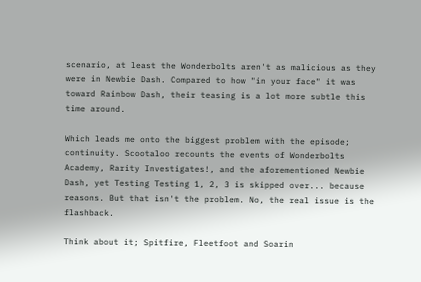scenario, at least the Wonderbolts aren't as malicious as they were in Newbie Dash. Compared to how "in your face" it was toward Rainbow Dash, their teasing is a lot more subtle this time around.

Which leads me onto the biggest problem with the episode; continuity. Scootaloo recounts the events of Wonderbolts Academy, Rarity Investigates!, and the aforementioned Newbie Dash, yet Testing Testing 1, 2, 3 is skipped over... because reasons. But that isn't the problem. No, the real issue is the flashback.

Think about it; Spitfire, Fleetfoot and Soarin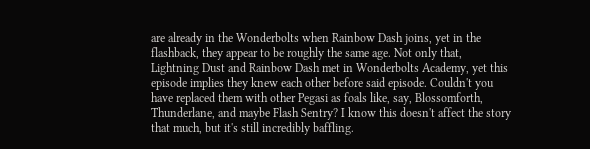are already in the Wonderbolts when Rainbow Dash joins, yet in the flashback, they appear to be roughly the same age. Not only that, Lightning Dust and Rainbow Dash met in Wonderbolts Academy, yet this episode implies they knew each other before said episode. Couldn't you have replaced them with other Pegasi as foals like, say, Blossomforth, Thunderlane, and maybe Flash Sentry? I know this doesn't affect the story that much, but it's still incredibly baffling.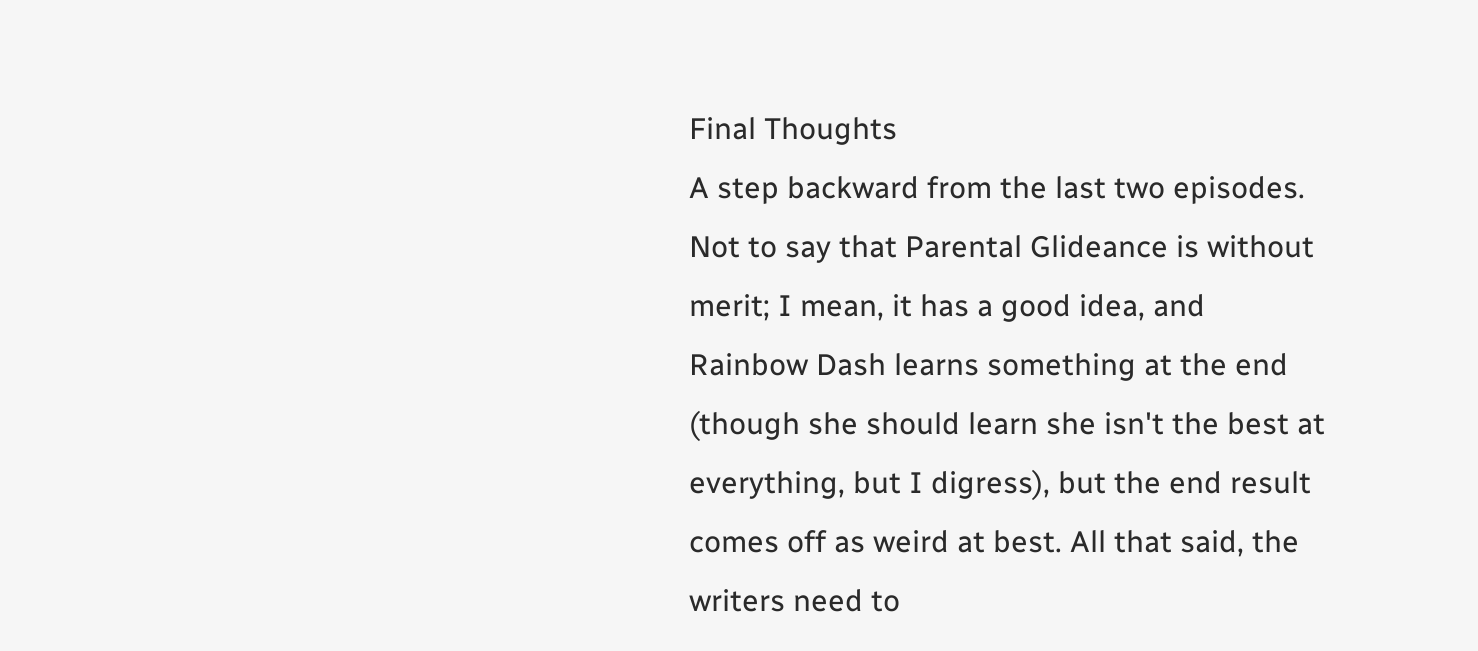Final Thoughts
A step backward from the last two episodes. Not to say that Parental Glideance is without merit; I mean, it has a good idea, and Rainbow Dash learns something at the end (though she should learn she isn't the best at everything, but I digress), but the end result comes off as weird at best. All that said, the writers need to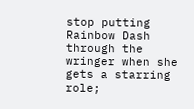stop putting Rainbow Dash through the wringer when she gets a starring role;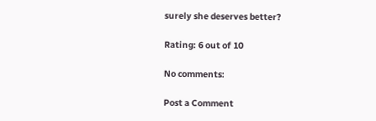surely she deserves better?

Rating: 6 out of 10

No comments:

Post a Comment